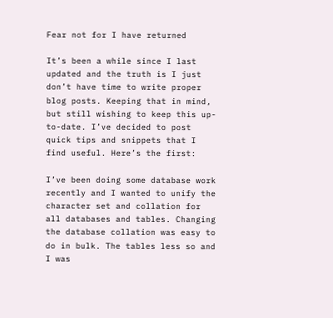Fear not for I have returned

It’s been a while since I last updated and the truth is I just don’t have time to write proper blog posts. Keeping that in mind, but still wishing to keep this up-to-date. I’ve decided to post quick tips and snippets that I find useful. Here’s the first:

I’ve been doing some database work recently and I wanted to unify the character set and collation for all databases and tables. Changing the database collation was easy to do in bulk. The tables less so and I was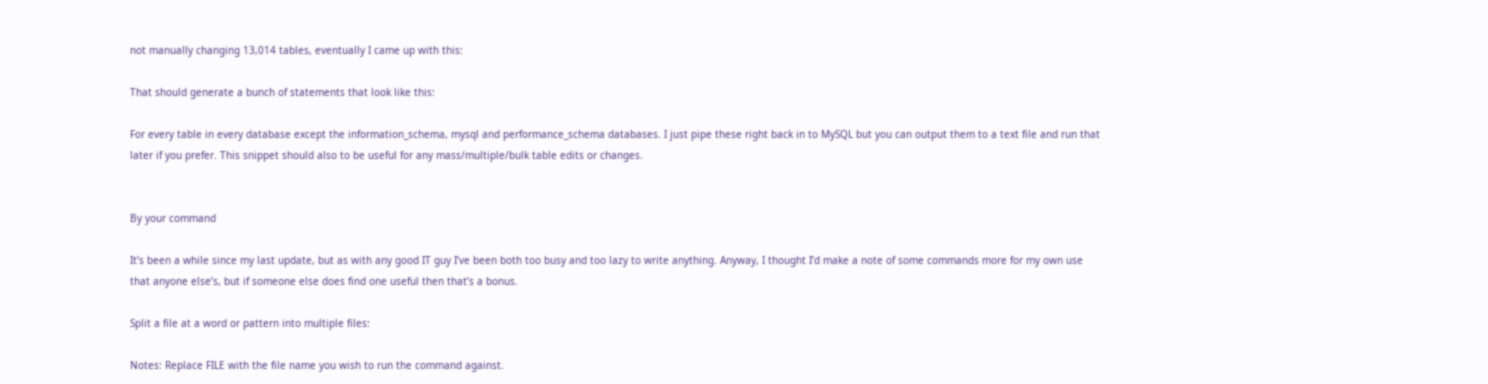not manually changing 13,014 tables, eventually I came up with this:

That should generate a bunch of statements that look like this:

For every table in every database except the information_schema, mysql and performance_schema databases. I just pipe these right back in to MySQL but you can output them to a text file and run that later if you prefer. This snippet should also to be useful for any mass/multiple/bulk table edits or changes.


By your command

It’s been a while since my last update, but as with any good IT guy I’ve been both too busy and too lazy to write anything. Anyway, I thought I’d make a note of some commands more for my own use that anyone else’s, but if someone else does find one useful then that’s a bonus.

Split a file at a word or pattern into multiple files:

Notes: Replace FILE with the file name you wish to run the command against.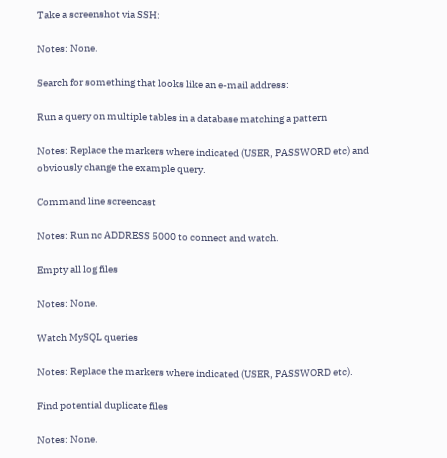Take a screenshot via SSH:

Notes: None.

Search for something that looks like an e-mail address:

Run a query on multiple tables in a database matching a pattern

Notes: Replace the markers where indicated (USER, PASSWORD etc) and obviously change the example query.

Command line screencast

Notes: Run nc ADDRESS 5000 to connect and watch.

Empty all log files

Notes: None.

Watch MySQL queries

Notes: Replace the markers where indicated (USER, PASSWORD etc).

Find potential duplicate files

Notes: None.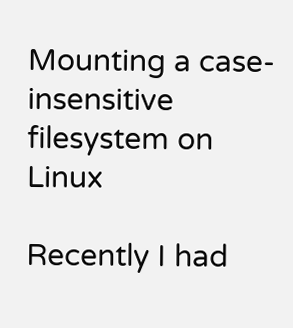Mounting a case-insensitive filesystem on Linux

Recently I had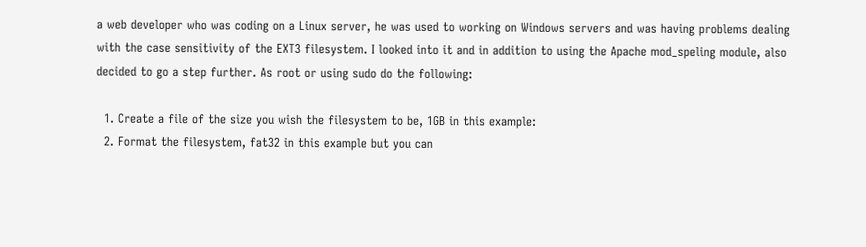a web developer who was coding on a Linux server, he was used to working on Windows servers and was having problems dealing with the case sensitivity of the EXT3 filesystem. I looked into it and in addition to using the Apache mod_speling module, also decided to go a step further. As root or using sudo do the following:

  1. Create a file of the size you wish the filesystem to be, 1GB in this example:
  2. Format the filesystem, fat32 in this example but you can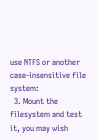use NTFS or another case-insensitive file system:
  3. Mount the filesystem and test it, you may wish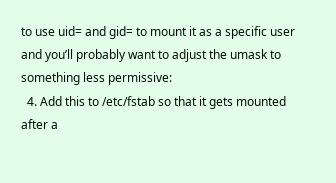to use uid= and gid= to mount it as a specific user and you’ll probably want to adjust the umask to something less permissive:
  4. Add this to /etc/fstab so that it gets mounted after a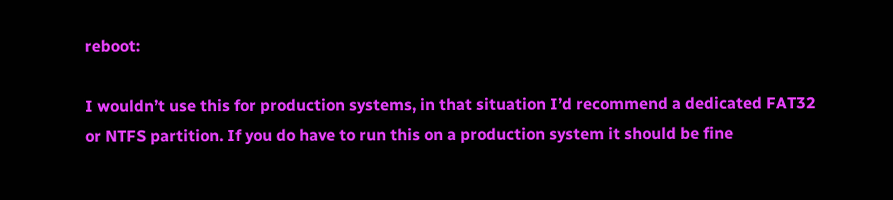reboot:

I wouldn’t use this for production systems, in that situation I’d recommend a dedicated FAT32 or NTFS partition. If you do have to run this on a production system it should be fine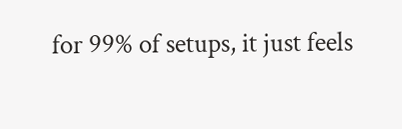for 99% of setups, it just feels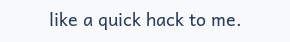like a quick hack to me.